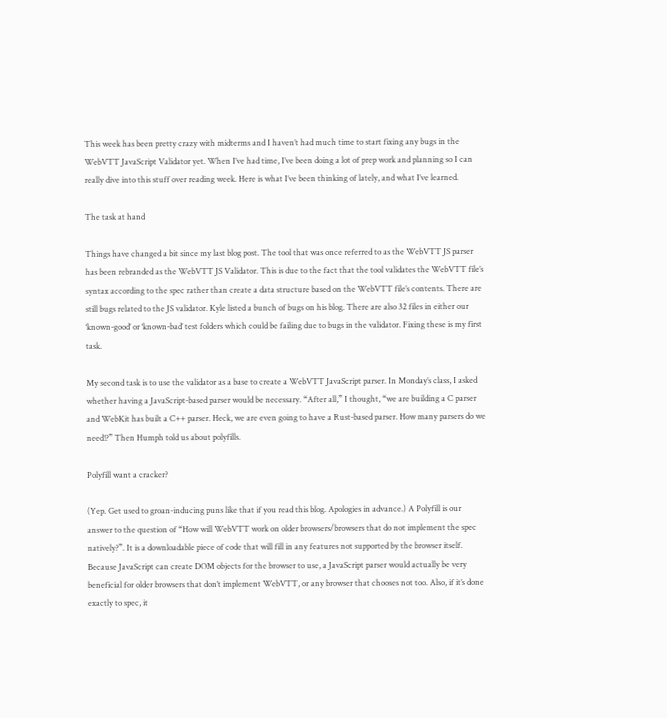This week has been pretty crazy with midterms and I haven’t had much time to start fixing any bugs in the WebVTT JavaScript Validator yet. When I’ve had time, I’ve been doing a lot of prep work and planning so I can really dive into this stuff over reading week. Here is what I’ve been thinking of lately, and what I’ve learned.

The task at hand

Things have changed a bit since my last blog post. The tool that was once referred to as the WebVTT JS parser has been rebranded as the WebVTT JS Validator. This is due to the fact that the tool validates the WebVTT file’s syntax according to the spec rather than create a data structure based on the WebVTT file’s contents. There are still bugs related to the JS validator. Kyle listed a bunch of bugs on his blog. There are also 32 files in either our ‘known-good’ or ‘known-bad’ test folders which could be failing due to bugs in the validator. Fixing these is my first task.

My second task is to use the validator as a base to create a WebVTT JavaScript parser. In Monday’s class, I asked whether having a JavaScript-based parser would be necessary. “After all,” I thought, “we are building a C parser and WebKit has built a C++ parser. Heck, we are even going to have a Rust-based parser. How many parsers do we need!?” Then Humph told us about polyfills.

Polyfill want a cracker?

(Yep. Get used to groan-inducing puns like that if you read this blog. Apologies in advance.) A Polyfill is our answer to the question of “How will WebVTT work on older browsers/browsers that do not implement the spec natively?”. It is a downloadable piece of code that will fill in any features not supported by the browser itself. Because JavaScript can create DOM objects for the browser to use, a JavaScript parser would actually be very beneficial for older browsers that don’t implement WebVTT, or any browser that chooses not too. Also, if it’s done exactly to spec, it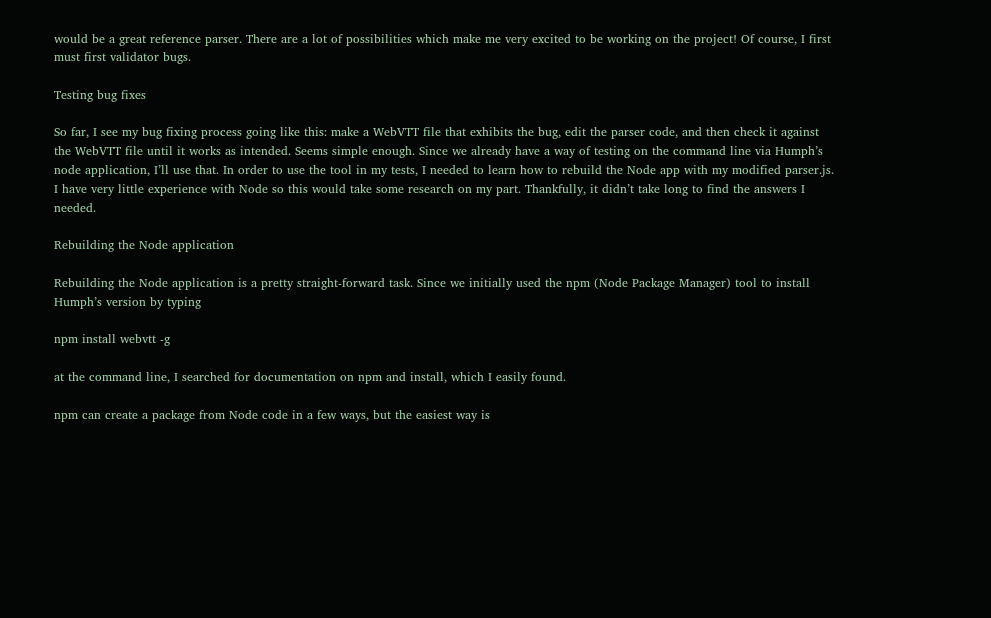would be a great reference parser. There are a lot of possibilities which make me very excited to be working on the project! Of course, I first must first validator bugs.

Testing bug fixes

So far, I see my bug fixing process going like this: make a WebVTT file that exhibits the bug, edit the parser code, and then check it against the WebVTT file until it works as intended. Seems simple enough. Since we already have a way of testing on the command line via Humph’s node application, I’ll use that. In order to use the tool in my tests, I needed to learn how to rebuild the Node app with my modified parser.js. I have very little experience with Node so this would take some research on my part. Thankfully, it didn’t take long to find the answers I needed.

Rebuilding the Node application

Rebuilding the Node application is a pretty straight-forward task. Since we initially used the npm (Node Package Manager) tool to install Humph’s version by typing

npm install webvtt -g

at the command line, I searched for documentation on npm and install, which I easily found.

npm can create a package from Node code in a few ways, but the easiest way is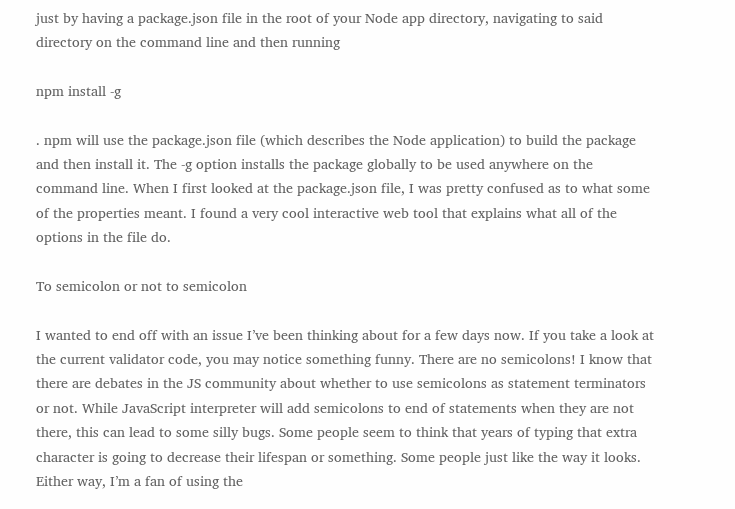just by having a package.json file in the root of your Node app directory, navigating to said directory on the command line and then running

npm install -g

. npm will use the package.json file (which describes the Node application) to build the package and then install it. The -g option installs the package globally to be used anywhere on the command line. When I first looked at the package.json file, I was pretty confused as to what some of the properties meant. I found a very cool interactive web tool that explains what all of the options in the file do.

To semicolon or not to semicolon

I wanted to end off with an issue I’ve been thinking about for a few days now. If you take a look at the current validator code, you may notice something funny. There are no semicolons! I know that there are debates in the JS community about whether to use semicolons as statement terminators or not. While JavaScript interpreter will add semicolons to end of statements when they are not there, this can lead to some silly bugs. Some people seem to think that years of typing that extra character is going to decrease their lifespan or something. Some people just like the way it looks. Either way, I’m a fan of using the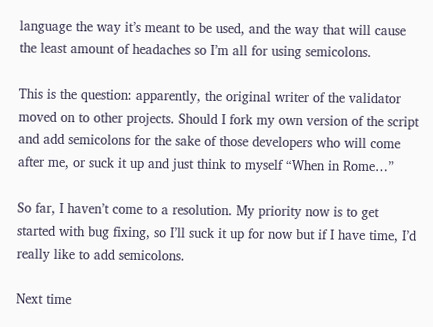language the way it’s meant to be used, and the way that will cause the least amount of headaches so I’m all for using semicolons.

This is the question: apparently, the original writer of the validator moved on to other projects. Should I fork my own version of the script and add semicolons for the sake of those developers who will come after me, or suck it up and just think to myself “When in Rome…”

So far, I haven’t come to a resolution. My priority now is to get started with bug fixing, so I’ll suck it up for now but if I have time, I’d really like to add semicolons.

Next time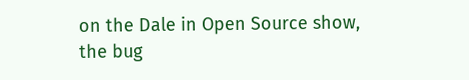on the Dale in Open Source show, the bug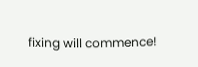fixing will commence!